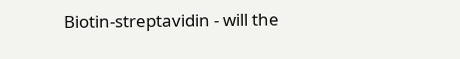Biotin-streptavidin - will the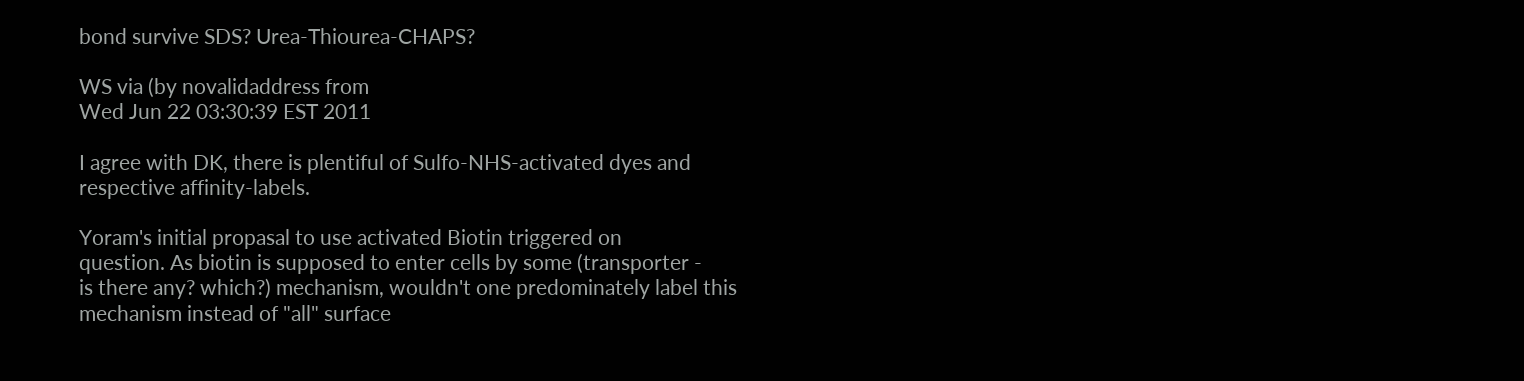bond survive SDS? Urea-Thiourea-CHAPS?

WS via (by novalidaddress from
Wed Jun 22 03:30:39 EST 2011

I agree with DK, there is plentiful of Sulfo-NHS-activated dyes and
respective affinity-labels.

Yoram's initial propasal to use activated Biotin triggered on
question. As biotin is supposed to enter cells by some (transporter -
is there any? which?) mechanism, wouldn't one predominately label this
mechanism instead of "all" surface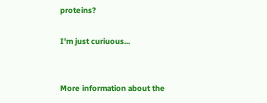proteins?

I'm just curiuous...


More information about the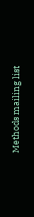Methods mailing list